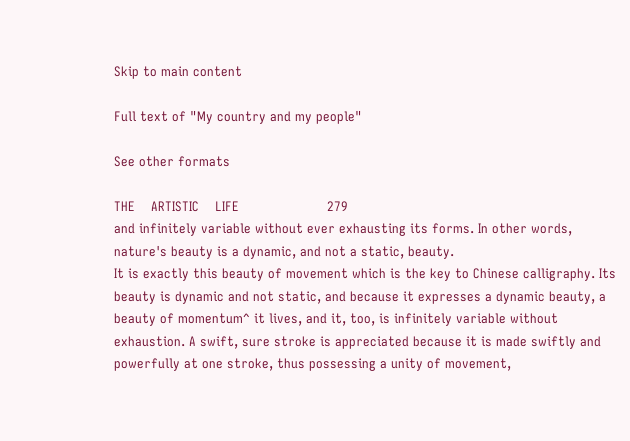Skip to main content

Full text of "My country and my people"

See other formats

THE    ARTISTIC    LIFE                      279
and infinitely variable without ever exhausting its forms. In other words, nature's beauty is a dynamic, and not a static, beauty.
It is exactly this beauty of movement which is the key to Chinese calligraphy. Its beauty is dynamic and not static, and because it expresses a dynamic beauty, a beauty of momentum^ it lives, and it, too, is infinitely variable without exhaustion. A swift, sure stroke is appreciated because it is made swiftly and powerfully at one stroke, thus possessing a unity of movement,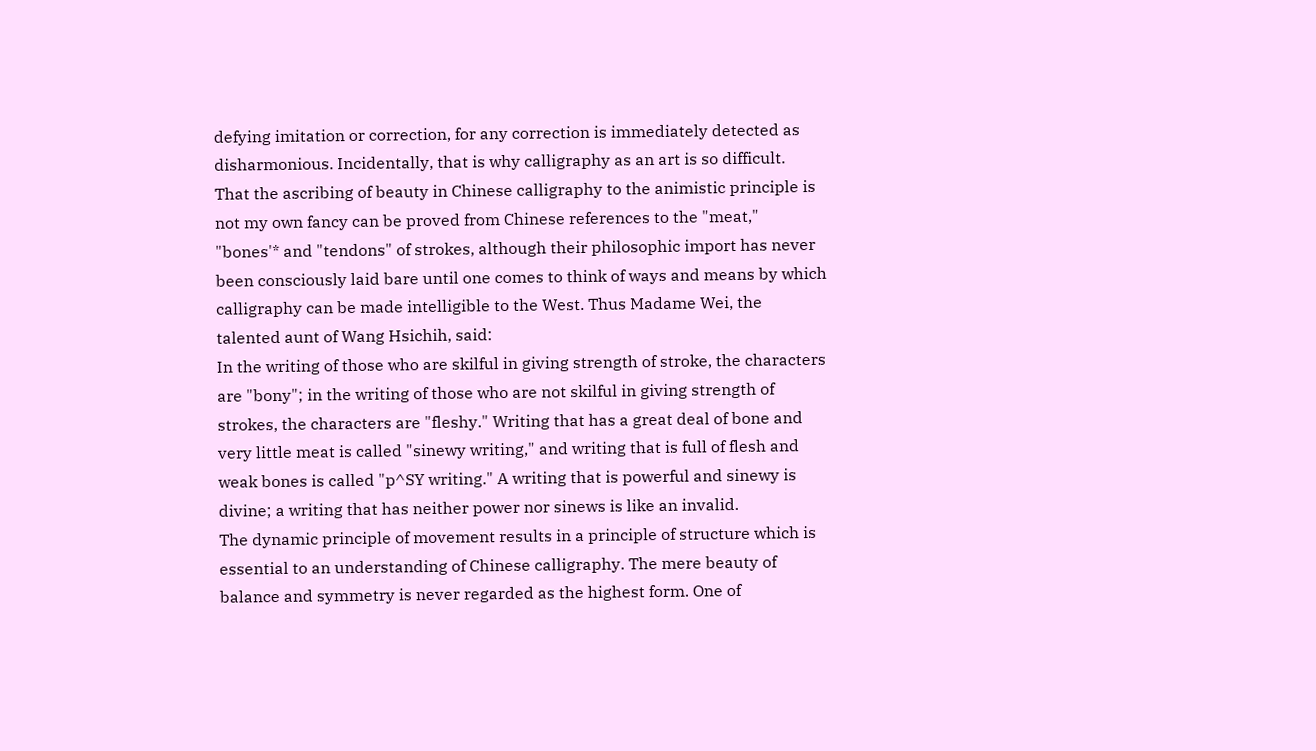defying imitation or correction, for any correction is immediately detected as disharmonious. Incidentally, that is why calligraphy as an art is so difficult.
That the ascribing of beauty in Chinese calligraphy to the animistic principle is not my own fancy can be proved from Chinese references to the "meat," "bones'* and "tendons" of strokes, although their philosophic import has never been consciously laid bare until one comes to think of ways and means by which calligraphy can be made intelligible to the West. Thus Madame Wei, the talented aunt of Wang Hsichih, said:
In the writing of those who are skilful in giving strength of stroke, the characters are "bony"; in the writing of those who are not skilful in giving strength of strokes, the characters are "fleshy." Writing that has a great deal of bone and very little meat is called "sinewy writing," and writing that is full of flesh and weak bones is called "p^SY writing." A writing that is powerful and sinewy is divine; a writing that has neither power nor sinews is like an invalid.
The dynamic principle of movement results in a principle of structure which is essential to an understanding of Chinese calligraphy. The mere beauty of balance and symmetry is never regarded as the highest form. One of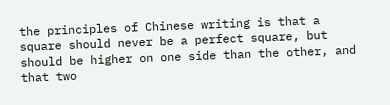the principles of Chinese writing is that a square should never be a perfect square, but should be higher on one side than the other, and that two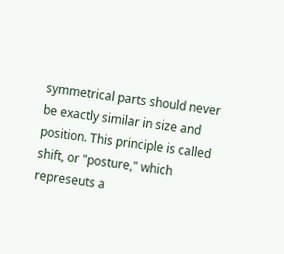symmetrical parts should never be exactly similar in size and position. This principle is called shift, or "posture," which represeuts a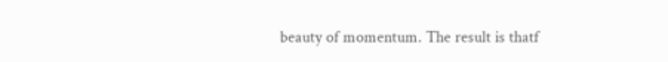beauty of momentum. The result is thatf